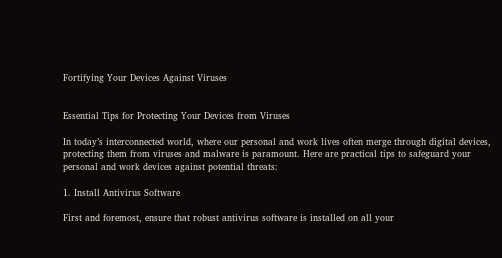Fortifying Your Devices Against Viruses


Essential Tips for Protecting Your Devices from Viruses

In today’s interconnected world, where our personal and work lives often merge through digital devices, protecting them from viruses and malware is paramount. Here are practical tips to safeguard your personal and work devices against potential threats:

1. Install Antivirus Software

First and foremost, ensure that robust antivirus software is installed on all your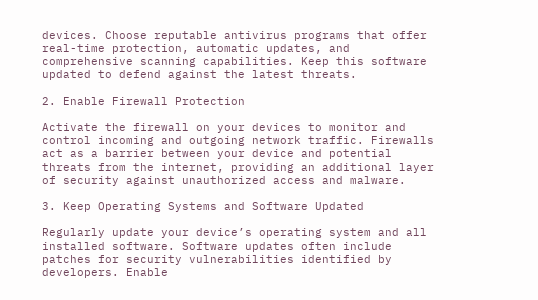devices. Choose reputable antivirus programs that offer real-time protection, automatic updates, and comprehensive scanning capabilities. Keep this software updated to defend against the latest threats.

2. Enable Firewall Protection

Activate the firewall on your devices to monitor and control incoming and outgoing network traffic. Firewalls act as a barrier between your device and potential threats from the internet, providing an additional layer of security against unauthorized access and malware.

3. Keep Operating Systems and Software Updated

Regularly update your device’s operating system and all installed software. Software updates often include patches for security vulnerabilities identified by developers. Enable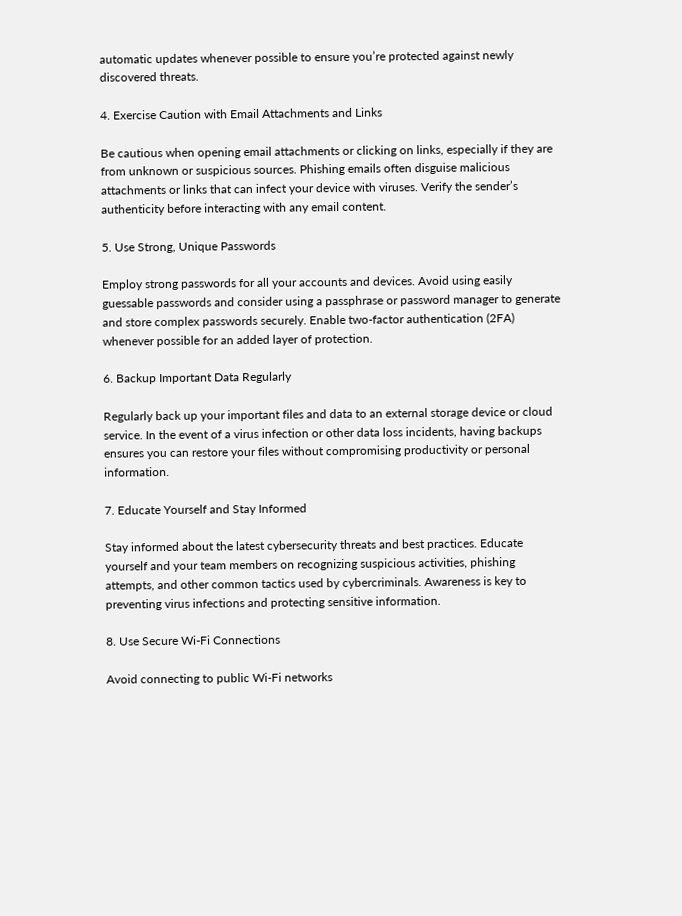automatic updates whenever possible to ensure you’re protected against newly discovered threats.

4. Exercise Caution with Email Attachments and Links

Be cautious when opening email attachments or clicking on links, especially if they are from unknown or suspicious sources. Phishing emails often disguise malicious attachments or links that can infect your device with viruses. Verify the sender’s authenticity before interacting with any email content.

5. Use Strong, Unique Passwords

Employ strong passwords for all your accounts and devices. Avoid using easily guessable passwords and consider using a passphrase or password manager to generate and store complex passwords securely. Enable two-factor authentication (2FA) whenever possible for an added layer of protection.

6. Backup Important Data Regularly

Regularly back up your important files and data to an external storage device or cloud service. In the event of a virus infection or other data loss incidents, having backups ensures you can restore your files without compromising productivity or personal information.

7. Educate Yourself and Stay Informed

Stay informed about the latest cybersecurity threats and best practices. Educate yourself and your team members on recognizing suspicious activities, phishing attempts, and other common tactics used by cybercriminals. Awareness is key to preventing virus infections and protecting sensitive information.

8. Use Secure Wi-Fi Connections

Avoid connecting to public Wi-Fi networks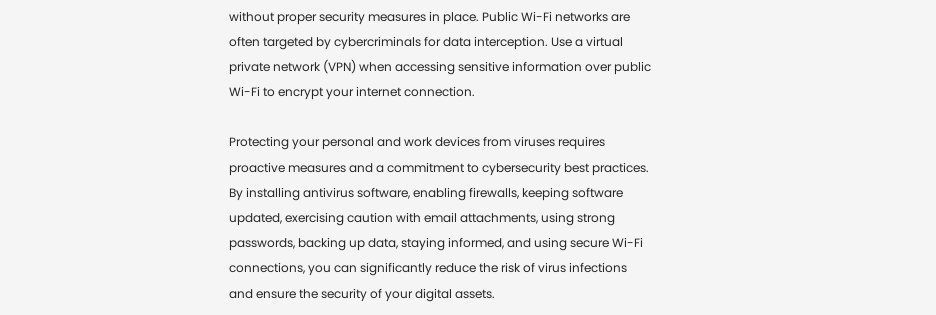without proper security measures in place. Public Wi-Fi networks are often targeted by cybercriminals for data interception. Use a virtual private network (VPN) when accessing sensitive information over public Wi-Fi to encrypt your internet connection.

Protecting your personal and work devices from viruses requires proactive measures and a commitment to cybersecurity best practices. By installing antivirus software, enabling firewalls, keeping software updated, exercising caution with email attachments, using strong passwords, backing up data, staying informed, and using secure Wi-Fi connections, you can significantly reduce the risk of virus infections and ensure the security of your digital assets.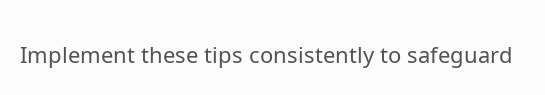Implement these tips consistently to safeguard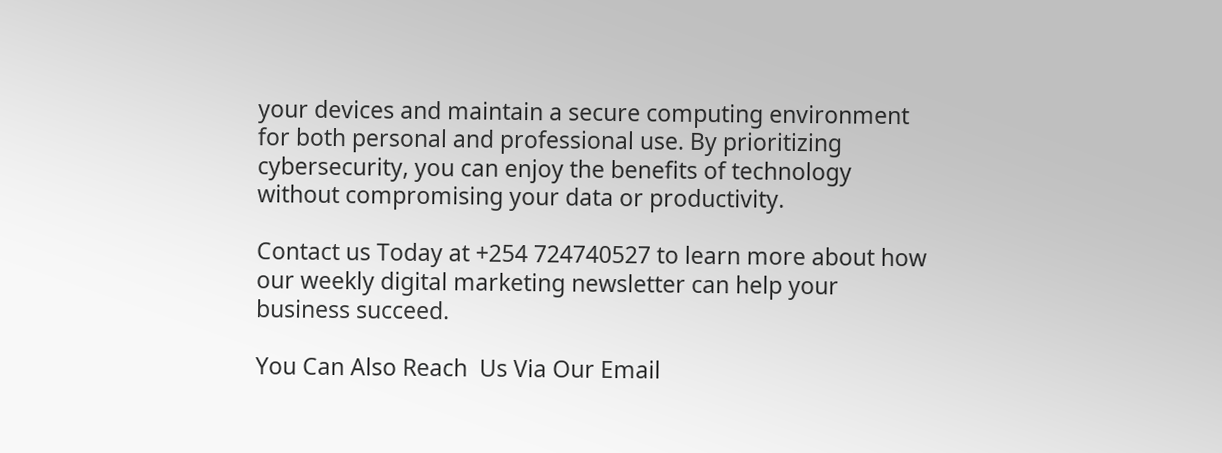your devices and maintain a secure computing environment for both personal and professional use. By prioritizing cybersecurity, you can enjoy the benefits of technology without compromising your data or productivity.

Contact us Today at +254 724740527 to learn more about how our weekly digital marketing newsletter can help your business succeed.

You Can Also Reach  Us Via Our Email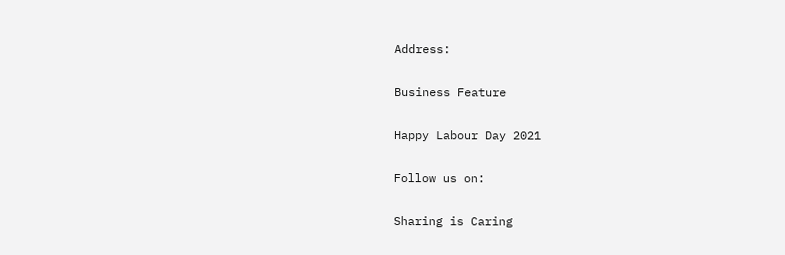Address:

Business Feature

Happy Labour Day 2021

Follow us on:

Sharing is Caring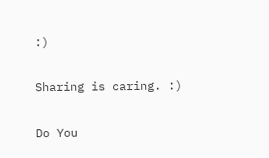:)

Sharing is caring. :)

Do You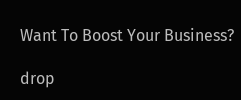Want To Boost Your Business?

drop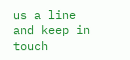us a line and keep in touch